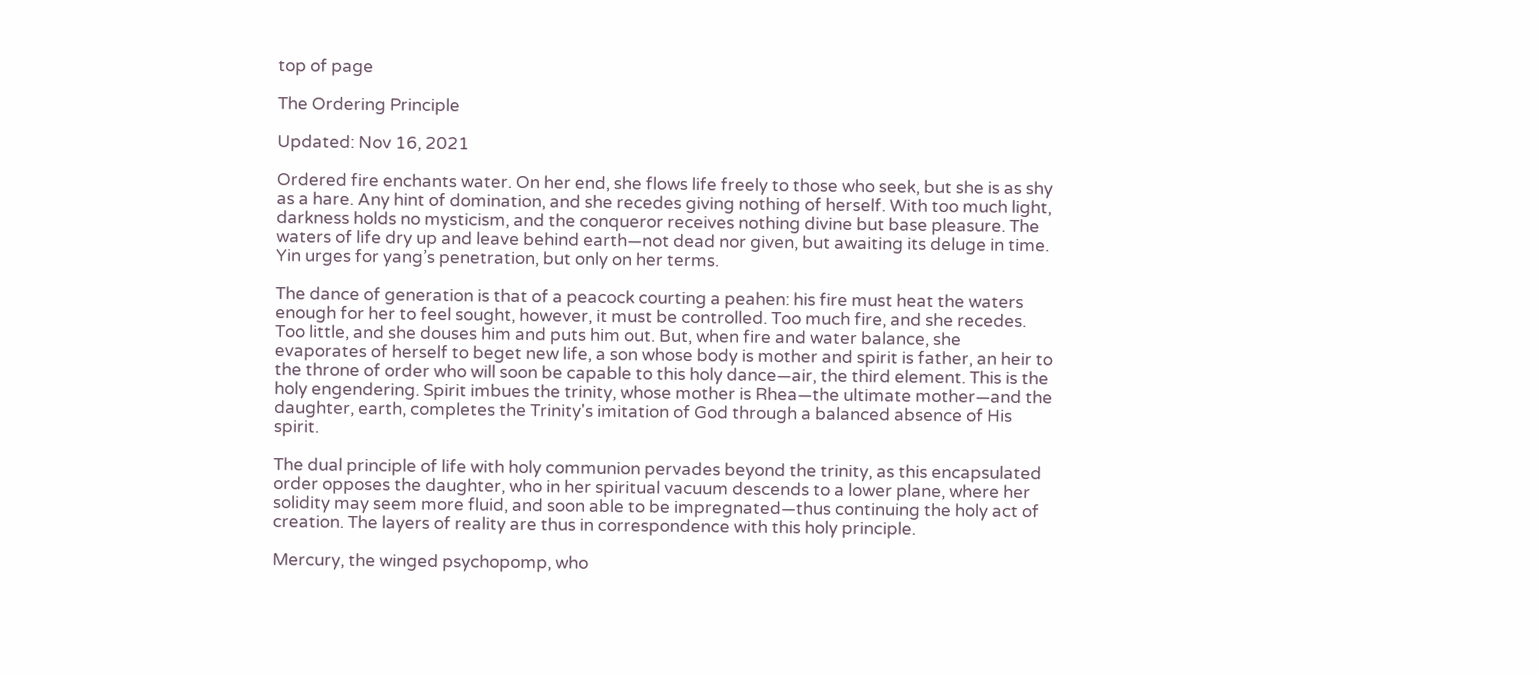top of page

The Ordering Principle

Updated: Nov 16, 2021

Ordered fire enchants water. On her end, she flows life freely to those who seek, but she is as shy as a hare. Any hint of domination, and she recedes giving nothing of herself. With too much light, darkness holds no mysticism, and the conqueror receives nothing divine but base pleasure. The waters of life dry up and leave behind earth—not dead nor given, but awaiting its deluge in time. Yin urges for yang’s penetration, but only on her terms.

The dance of generation is that of a peacock courting a peahen: his fire must heat the waters enough for her to feel sought, however, it must be controlled. Too much fire, and she recedes. Too little, and she douses him and puts him out. But, when fire and water balance, she evaporates of herself to beget new life, a son whose body is mother and spirit is father, an heir to the throne of order who will soon be capable to this holy dance—air, the third element. This is the holy engendering. Spirit imbues the trinity, whose mother is Rhea—the ultimate mother—and the daughter, earth, completes the Trinity's imitation of God through a balanced absence of His spirit.

The dual principle of life with holy communion pervades beyond the trinity, as this encapsulated order opposes the daughter, who in her spiritual vacuum descends to a lower plane, where her solidity may seem more fluid, and soon able to be impregnated—thus continuing the holy act of creation. The layers of reality are thus in correspondence with this holy principle.

Mercury, the winged psychopomp, who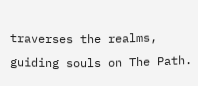traverses the realms, guiding souls on The Path.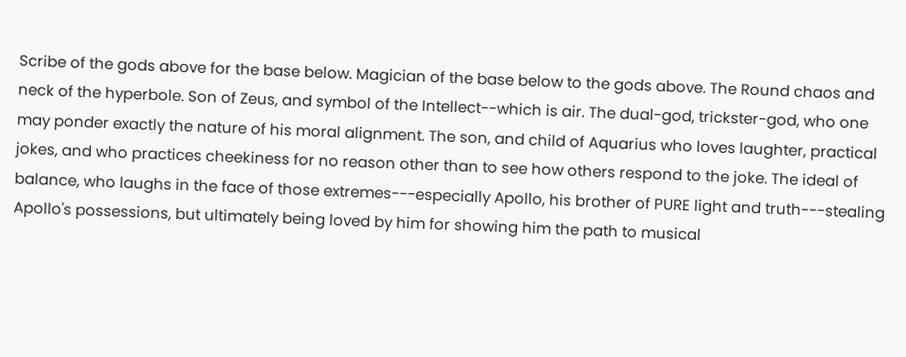Scribe of the gods above for the base below. Magician of the base below to the gods above. The Round chaos and neck of the hyperbole. Son of Zeus, and symbol of the Intellect--which is air. The dual-god, trickster-god, who one may ponder exactly the nature of his moral alignment. The son, and child of Aquarius who loves laughter, practical jokes, and who practices cheekiness for no reason other than to see how others respond to the joke. The ideal of balance, who laughs in the face of those extremes---especially Apollo, his brother of PURE light and truth---stealing Apollo's possessions, but ultimately being loved by him for showing him the path to musical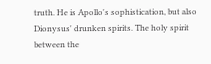truth. He is Apollo's sophistication, but also Dionysus' drunken spirits. The holy spirit between the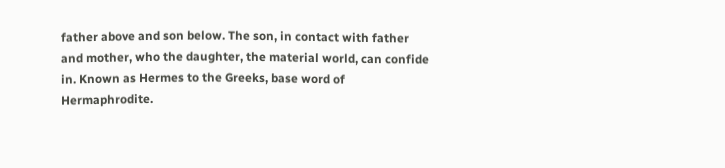father above and son below. The son, in contact with father and mother, who the daughter, the material world, can confide in. Known as Hermes to the Greeks, base word of Hermaphrodite.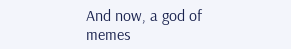And now, a god of memes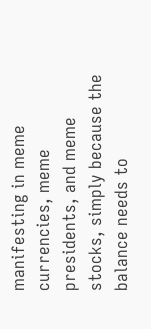manifesting in meme currencies, meme presidents, and meme stocks, simply because the balance needs to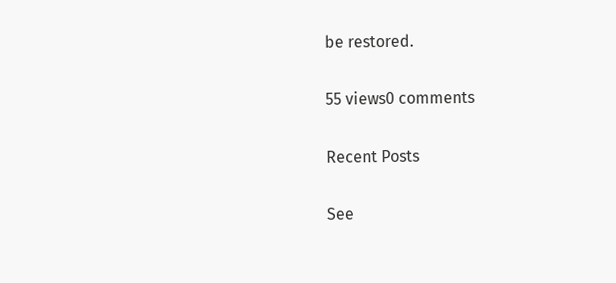be restored.

55 views0 comments

Recent Posts

See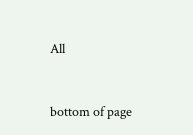All


bottom of page